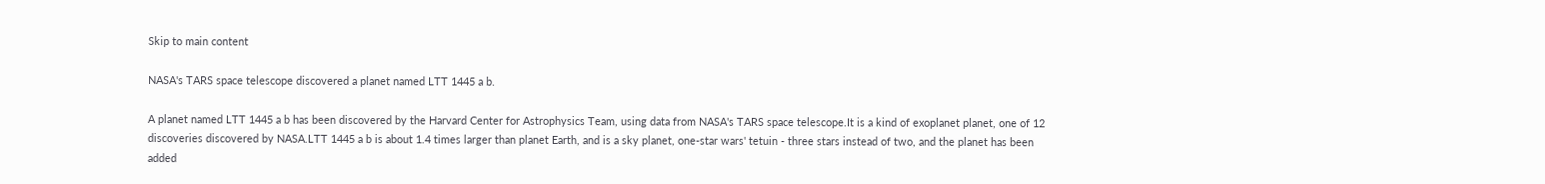Skip to main content

NASA's TARS space telescope discovered a planet named LTT 1445 a b.

A planet named LTT 1445 a b has been discovered by the Harvard Center for Astrophysics Team, using data from NASA's TARS space telescope.It is a kind of exoplanet planet, one of 12 discoveries discovered by NASA.LTT 1445 a b is about 1.4 times larger than planet Earth, and is a sky planet, one-star wars' tetuin - three stars instead of two, and the planet has been added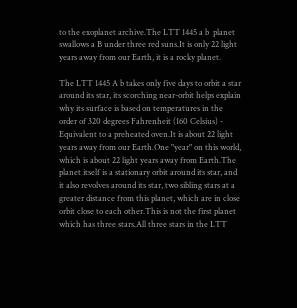to the exoplanet archive.The LTT 1445 a b  planet swallows a B under three red suns.It is only 22 light years away from our Earth, it is a rocky planet.

The LTT 1445 A b takes only five days to orbit a star around its star, its scorching near-orbit helps explain why its surface is based on temperatures in the order of 320 degrees Fahrenheit (160 Celsius) -  Equivalent to a preheated oven.It is about 22 light years away from our Earth.One "year" on this world, which is about 22 light years away from Earth.The planet itself is a stationary orbit around its star, and it also revolves around its star, two sibling stars at a greater distance from this planet, which are in close orbit close to each other.This is not the first planet which has three stars.All three stars in the LTT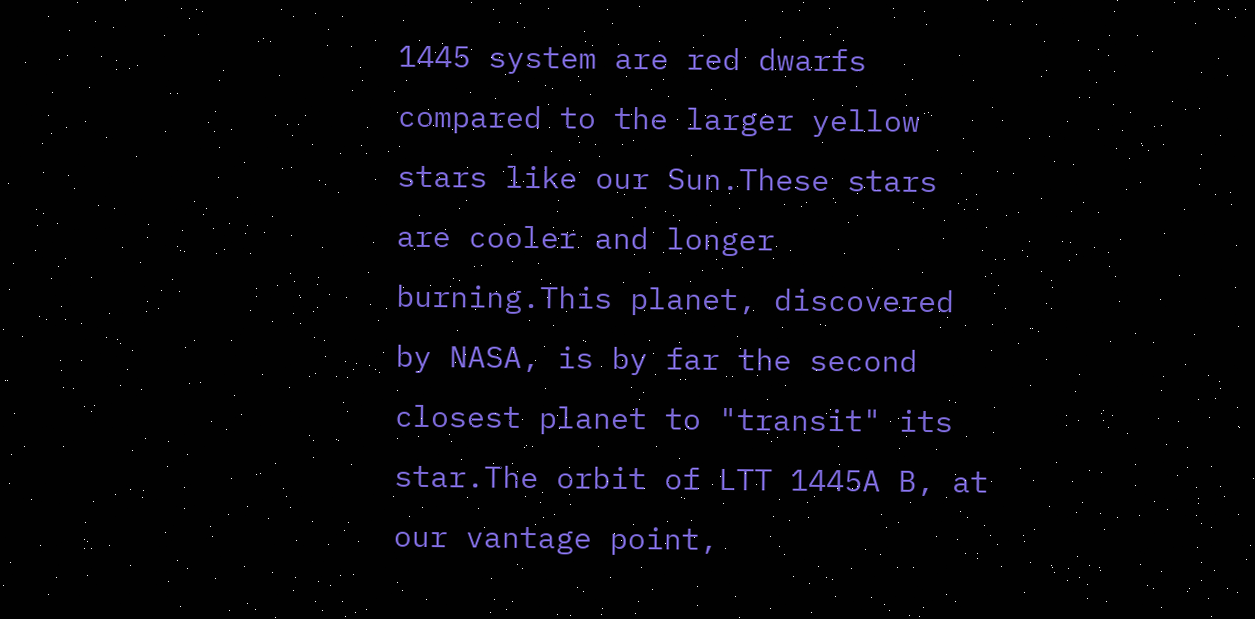1445 system are red dwarfs compared to the larger yellow stars like our Sun.These stars are cooler and longer burning.This planet, discovered by NASA, is by far the second closest planet to "transit" its star.The orbit of LTT 1445A B, at our vantage point,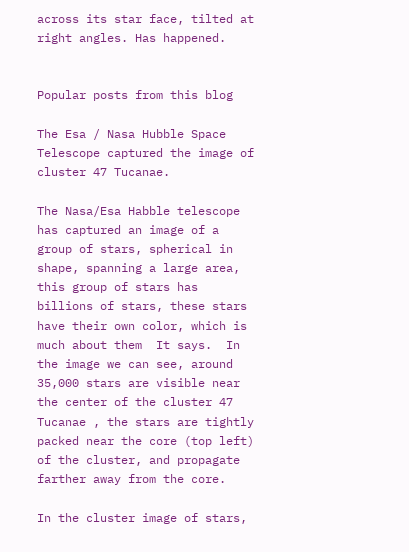across its star face, tilted at right angles. Has happened.


Popular posts from this blog

The Esa / Nasa Hubble Space Telescope captured the image of cluster 47 Tucanae.

The Nasa/Esa Habble telescope has captured an image of a group of stars, spherical in shape, spanning a large area, this group of stars has billions of stars, these stars have their own color, which is much about them  It says.  In the image we can see, around 35,000 stars are visible near the center of the cluster 47 Tucanae , the stars are tightly packed near the core (top left) of the cluster, and propagate farther away from the core.

In the cluster image of stars,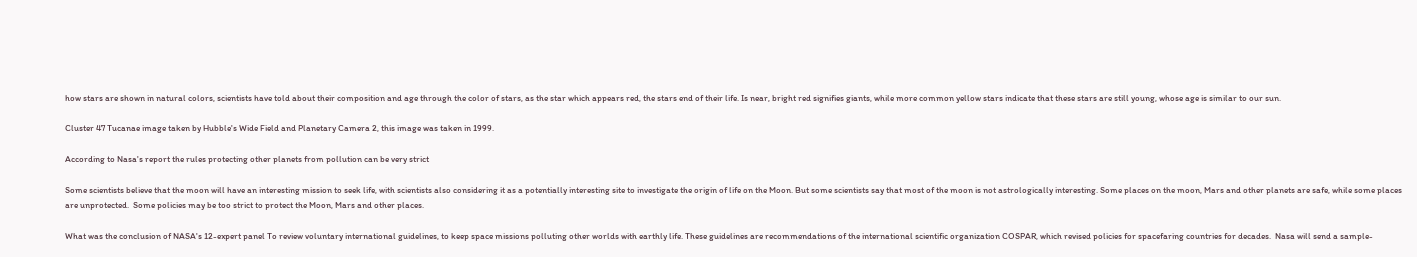how stars are shown in natural colors, scientists have told about their composition and age through the color of stars, as the star which appears red, the stars end of their life. Is near, bright red signifies giants, while more common yellow stars indicate that these stars are still young, whose age is similar to our sun.

Cluster 47 Tucanae image taken by Hubble's Wide Field and Planetary Camera 2, this image was taken in 1999.

According to Nasa's report the rules protecting other planets from pollution can be very strict

Some scientists believe that the moon will have an interesting mission to seek life, with scientists also considering it as a potentially interesting site to investigate the origin of life on the Moon. But some scientists say that most of the moon is not astrologically interesting. Some places on the moon, Mars and other planets are safe, while some places are unprotected.  Some policies may be too strict to protect the Moon, Mars and other places.

What was the conclusion of NASA's 12-expert panel To review voluntary international guidelines, to keep space missions polluting other worlds with earthly life. These guidelines are recommendations of the international scientific organization COSPAR, which revised policies for spacefaring countries for decades.  Nasa will send a sample-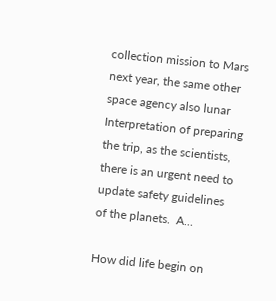collection mission to Mars next year, the same other space agency also lunar  Interpretation of preparing the trip, as the scientists, there is an urgent need to update safety guidelines of the planets.  A…

How did life begin on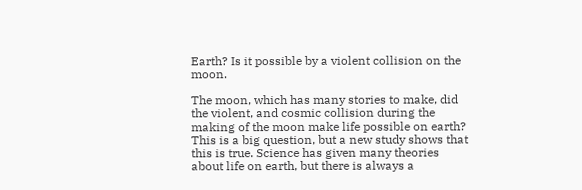Earth? Is it possible by a violent collision on the moon.

The moon, which has many stories to make, did the violent, and cosmic collision during the making of the moon make life possible on earth? This is a big question, but a new study shows that this is true. Science has given many theories about life on earth, but there is always a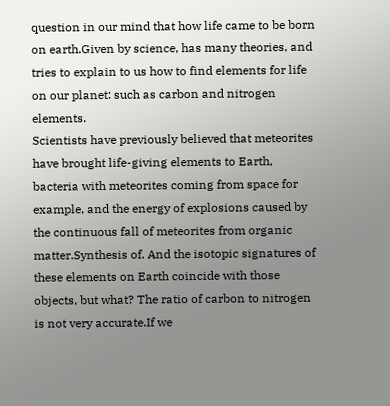question in our mind that how life came to be born on earth.Given by science, has many theories, and tries to explain to us how to find elements for life on our planet: such as carbon and nitrogen elements.
Scientists have previously believed that meteorites have brought life-giving elements to Earth, bacteria with meteorites coming from space for example, and the energy of explosions caused by the continuous fall of meteorites from organic matter.Synthesis of. And the isotopic signatures of these elements on Earth coincide with those objects, but what? The ratio of carbon to nitrogen is not very accurate.If we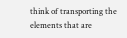think of transporting the elements that are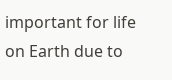important for life on Earth due to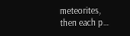meteorites, then each p…